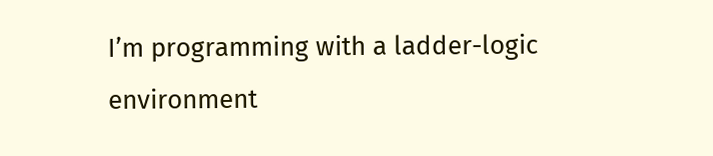I’m programming with a ladder-logic environment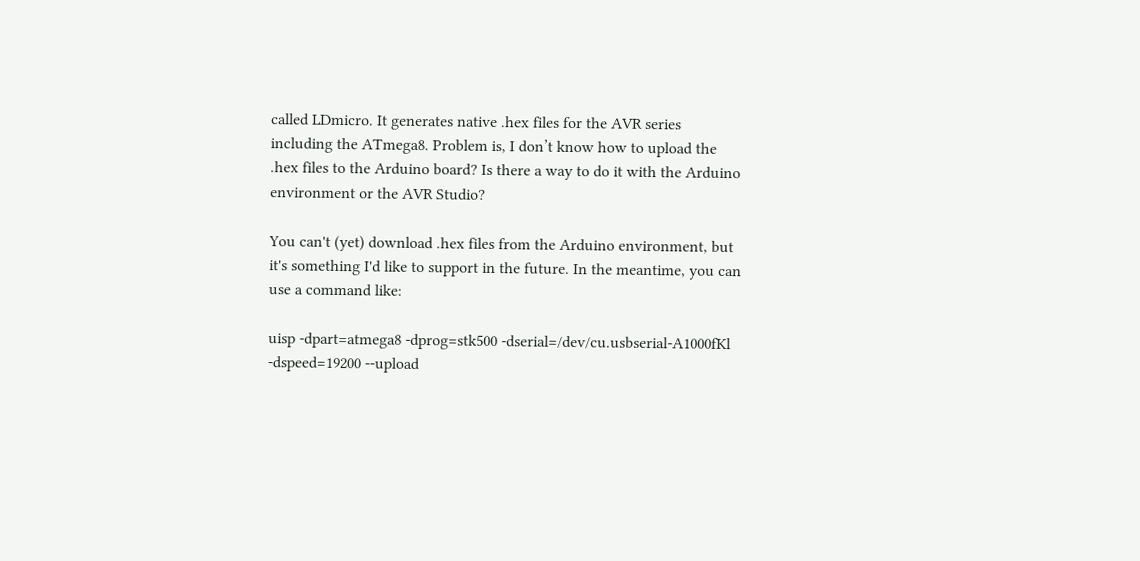called LDmicro. It generates native .hex files for the AVR series including the ATmega8. Problem is, I don’t know how to upload the .hex files to the Arduino board? Is there a way to do it with the Arduino environment or the AVR Studio?

You can't (yet) download .hex files from the Arduino environment, but it's something I'd like to support in the future. In the meantime, you can use a command like:

uisp -dpart=atmega8 -dprog=stk500 -dserial=/dev/cu.usbserial-A1000fKl -dspeed=19200 --upload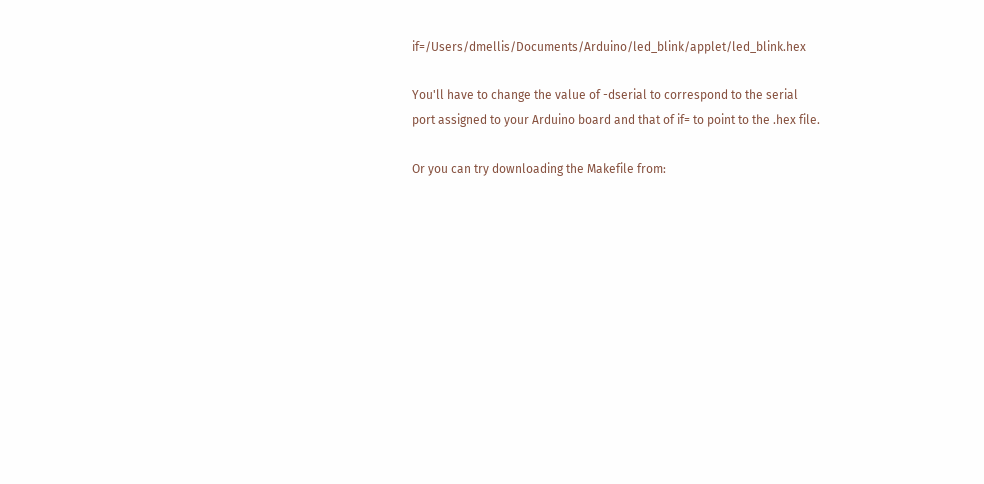if=/Users/dmellis/Documents/Arduino/led_blink/applet/led_blink.hex

You'll have to change the value of -dserial to correspond to the serial port assigned to your Arduino board and that of if= to point to the .hex file.

Or you can try downloading the Makefile from: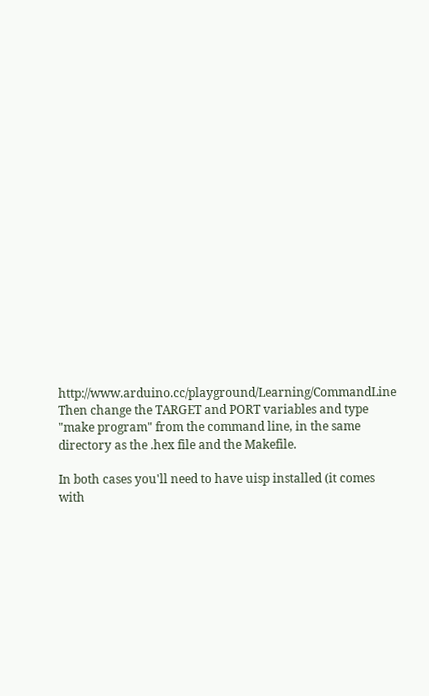http://www.arduino.cc/playground/Learning/CommandLine Then change the TARGET and PORT variables and type "make program" from the command line, in the same directory as the .hex file and the Makefile.

In both cases you'll need to have uisp installed (it comes with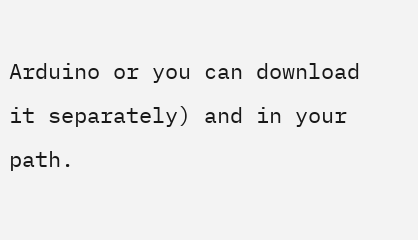Arduino or you can download it separately) and in your path.